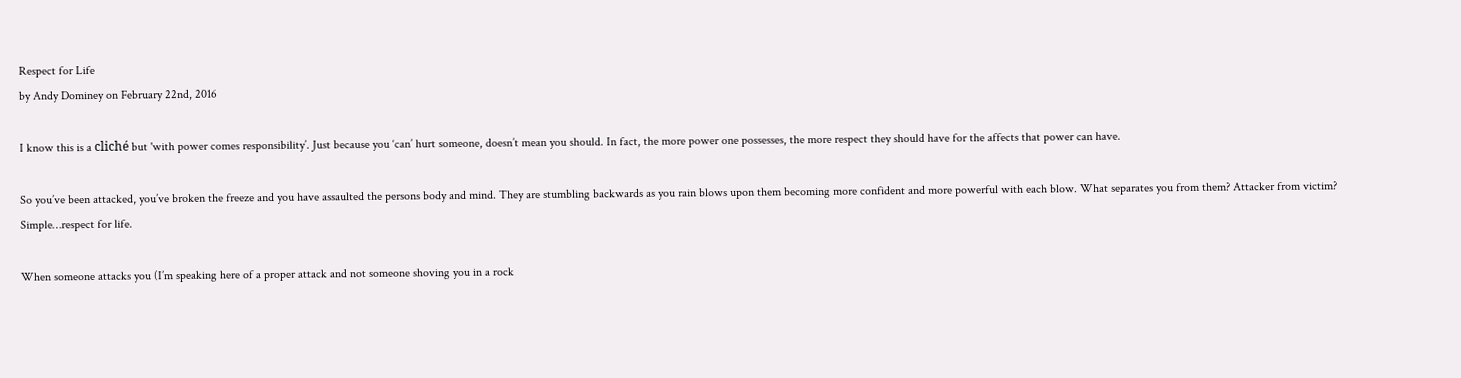Respect for Life
by Andy Dominey on February 22nd, 2016

I know this is a cliché but 'with power comes responsibility’. Just because you ‘can’ hurt someone, doesn’t mean you should. In fact, the more power one possesses, the more respect they should have for the affects that power can have.

So you’ve been attacked, you’ve broken the freeze and you have assaulted the persons body and mind. They are stumbling backwards as you rain blows upon them becoming more confident and more powerful with each blow. What separates you from them? Attacker from victim? Simple…respect for life.

When someone attacks you (I’m speaking here of a proper attack and not someone shoving you in a rock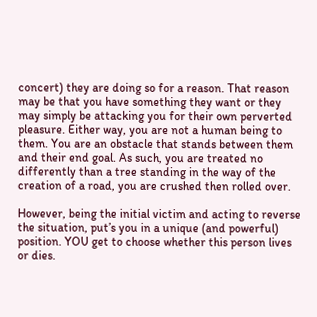concert) they are doing so for a reason. That reason may be that you have something they want or they may simply be attacking you for their own perverted pleasure. Either way, you are not a human being to them. You are an obstacle that stands between them and their end goal. As such, you are treated no differently than a tree standing in the way of the creation of a road, you are crushed then rolled over.

However, being the initial victim and acting to reverse the situation, put’s you in a unique (and powerful) position. YOU get to choose whether this person lives or dies.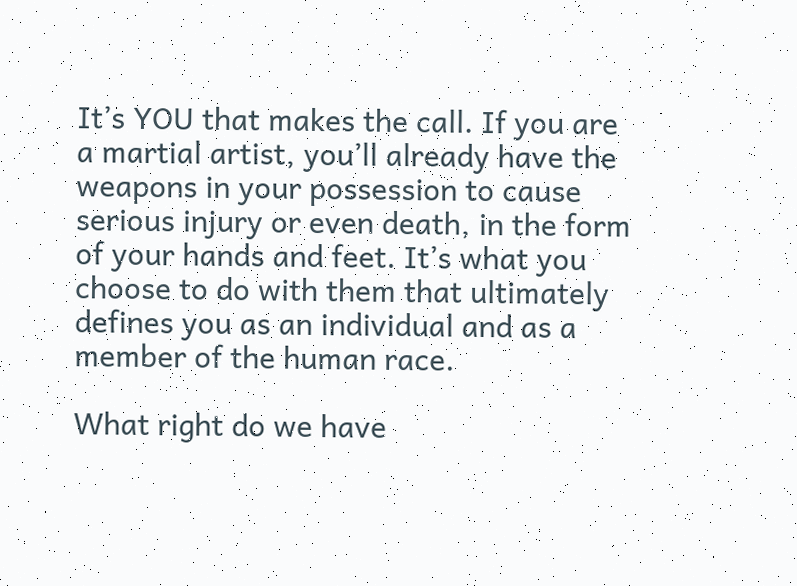It’s YOU that makes the call. If you are a martial artist, you’ll already have the weapons in your possession to cause serious injury or even death, in the form of your hands and feet. It’s what you choose to do with them that ultimately defines you as an individual and as a member of the human race.

What right do we have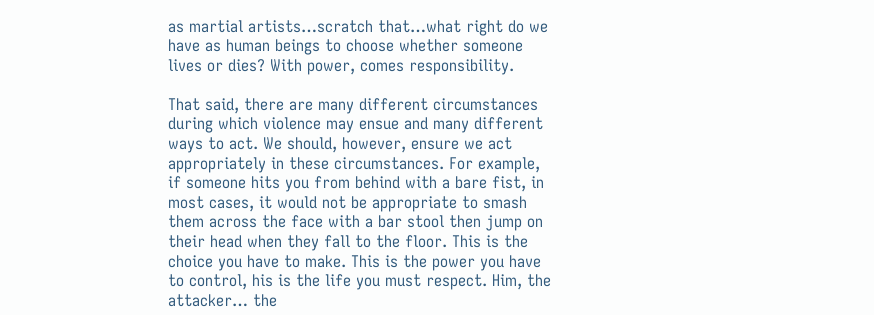as martial artists…scratch that…what right do we have as human beings to choose whether someone lives or dies? With power, comes responsibility.

That said, there are many different circumstances during which violence may ensue and many different ways to act. We should, however, ensure we act appropriately in these circumstances. For example, if someone hits you from behind with a bare fist, in most cases, it would not be appropriate to smash them across the face with a bar stool then jump on their head when they fall to the floor. This is the choice you have to make. This is the power you have to control, his is the life you must respect. Him, the attacker… the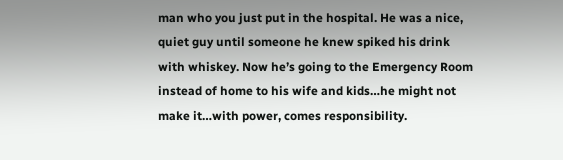man who you just put in the hospital. He was a nice, quiet guy until someone he knew spiked his drink with whiskey. Now he’s going to the Emergency Room instead of home to his wife and kids…he might not make it…with power, comes responsibility.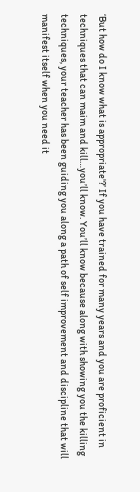‘But how do I know what is appropriate'?’ If you have trained for many years and you are proficient in techniques that can maim and kill…you’ll know. You’ll know because along with showing you the killing techniques, your teacher has been guiding you along a path of self improvement and discipline that will manifest itself when you need it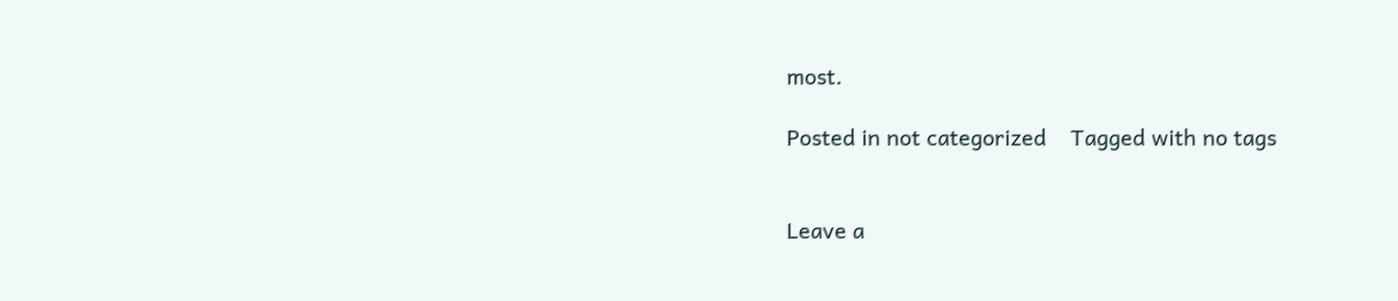most.

Posted in not categorized    Tagged with no tags


Leave a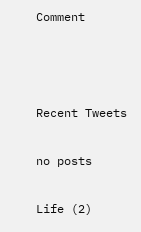Comment



Recent Tweets

no posts

Life (2)